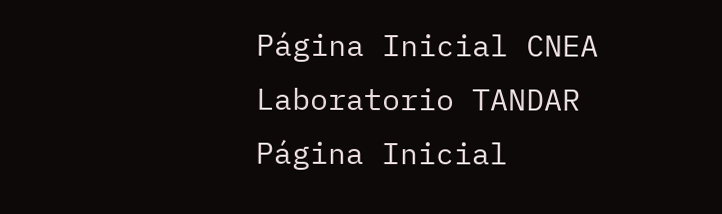Página Inicial CNEA Laboratorio TANDAR Página Inicial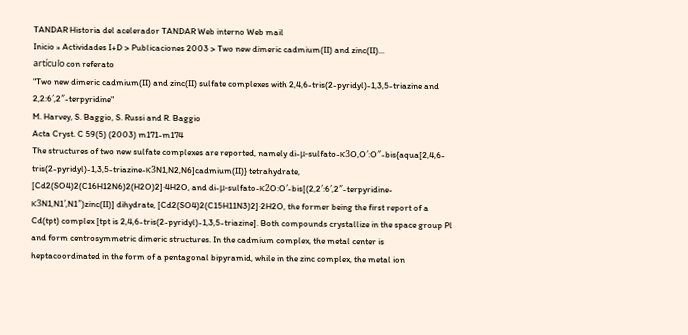TANDAR Historia del acelerador TANDAR Web interno Web mail
Inicio » Actividades I+D > Publicaciones 2003 > Two new dimeric cadmium(II) and zinc(II)...
artículo con referato
"Two new dimeric cadmium(II) and zinc(II) sulfate complexes with 2,4,6-tris(2-pyridyl)-1,3,5-triazine and 2,2:6′,2″-terpyridine"
M. Harvey, S. Baggio, S. Russi and R. Baggio
Acta Cryst. C 59(5) (2003) m171-m174
The structures of two new sulfate complexes are reported, namely di-μ-sulfato-κ3O,O′:O″-bis{aqua[2,4,6-tris(2-pyridyl)-1,3,5-triazine-κ3N1,N2,N6]cadmium(II)} tetrahydrate, [Cd2(SO4)2(C16H12N6)2(H2O)2]·4H2O, and di-μ-sulfato-κ2O:O′-bis[(2,2′:6′,2″-terpyridine-κ3N1,N1′,N1″)zinc(II)] dihydrate, [Cd2(SO4)2(C15H11N3)2]·2H2O, the former being the first report of a Cd(tpt) complex [tpt is 2,4,6-tris(2-pyridyl)-1,3,5-triazine]. Both compounds crystallize in the space group Pl and form centrosymmetric dimeric structures. In the cadmium complex, the metal center is heptacoordinated in the form of a pentagonal bipyramid, while in the zinc complex, the metal ion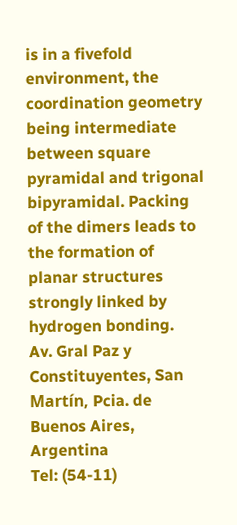is in a fivefold environment, the coordination geometry being intermediate between square pyramidal and trigonal bipyramidal. Packing of the dimers leads to the formation of planar structures strongly linked by hydrogen bonding.
Av. Gral Paz y Constituyentes, San Martín, Pcia. de Buenos Aires, Argentina
Tel: (54-11)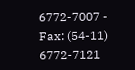6772-7007 - Fax: (54-11) 6772-7121